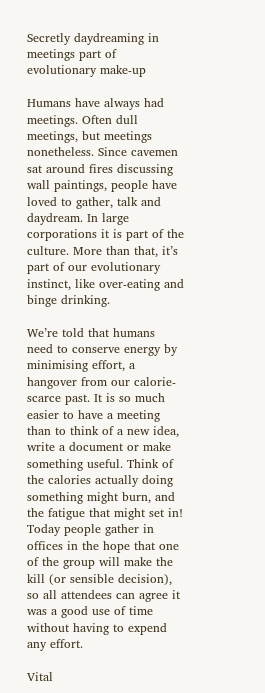Secretly daydreaming in meetings part of evolutionary make-up

Humans have always had meetings. Often dull meetings, but meetings nonetheless. Since cavemen sat around fires discussing wall paintings, people have loved to gather, talk and daydream. In large corporations it is part of the culture. More than that, it’s part of our evolutionary instinct, like over-eating and binge drinking.

We’re told that humans need to conserve energy by minimising effort, a hangover from our calorie-scarce past. It is so much easier to have a meeting than to think of a new idea, write a document or make something useful. Think of the calories actually doing something might burn, and the fatigue that might set in! Today people gather in offices in the hope that one of the group will make the kill (or sensible decision), so all attendees can agree it was a good use of time without having to expend any effort.

Vital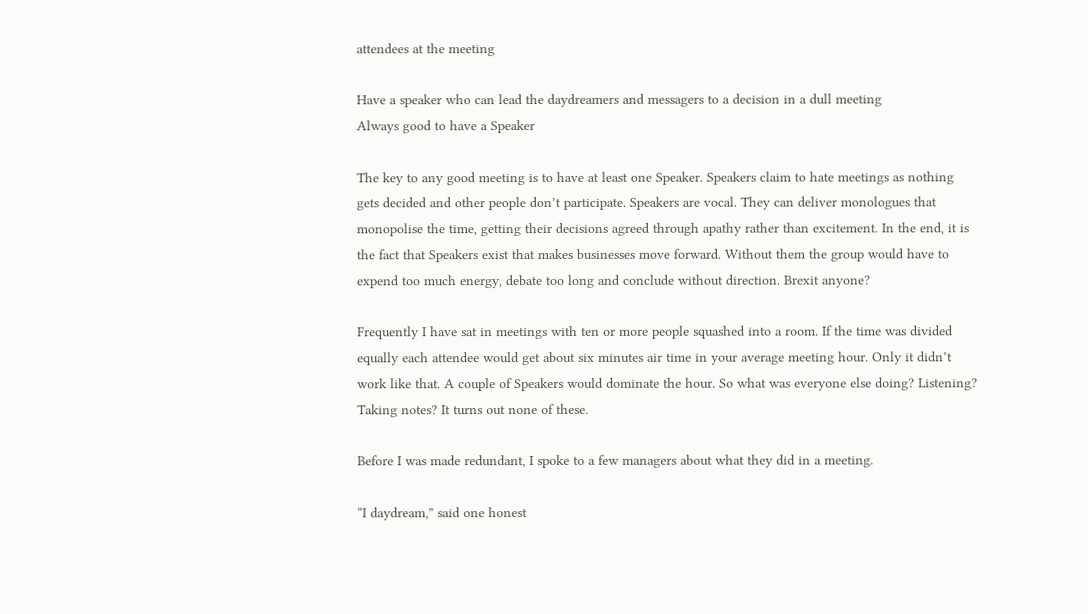attendees at the meeting

Have a speaker who can lead the daydreamers and messagers to a decision in a dull meeting
Always good to have a Speaker

The key to any good meeting is to have at least one Speaker. Speakers claim to hate meetings as nothing gets decided and other people don’t participate. Speakers are vocal. They can deliver monologues that monopolise the time, getting their decisions agreed through apathy rather than excitement. In the end, it is the fact that Speakers exist that makes businesses move forward. Without them the group would have to expend too much energy, debate too long and conclude without direction. Brexit anyone?

Frequently I have sat in meetings with ten or more people squashed into a room. If the time was divided equally each attendee would get about six minutes air time in your average meeting hour. Only it didn’t work like that. A couple of Speakers would dominate the hour. So what was everyone else doing? Listening? Taking notes? It turns out none of these.

Before I was made redundant, I spoke to a few managers about what they did in a meeting.

“I daydream,” said one honest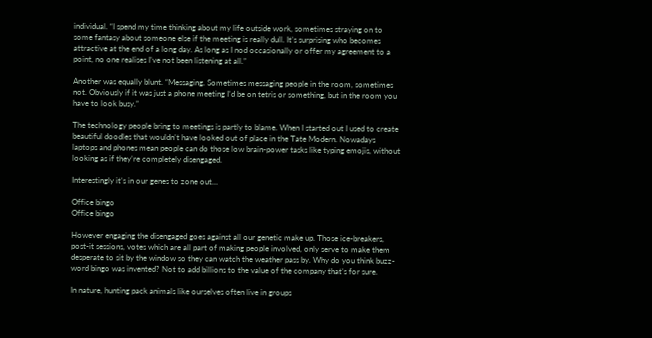individual. “I spend my time thinking about my life outside work, sometimes straying on to some fantasy about someone else if the meeting is really dull. It’s surprising who becomes attractive at the end of a long day. As long as I nod occasionally or offer my agreement to a point, no one realises I’ve not been listening at all.”

Another was equally blunt. “Messaging. Sometimes messaging people in the room, sometimes not. Obviously if it was just a phone meeting I’d be on tetris or something, but in the room you have to look busy.”

The technology people bring to meetings is partly to blame. When I started out I used to create beautiful doodles that wouldn’t have looked out of place in the Tate Modern. Nowadays laptops and phones mean people can do those low brain-power tasks like typing emojis, without looking as if they’re completely disengaged.

Interestingly it’s in our genes to zone out…

Office bingo
Office bingo

However engaging the disengaged goes against all our genetic make up. Those ice-breakers, post-it sessions, votes which are all part of making people involved, only serve to make them desperate to sit by the window so they can watch the weather pass by. Why do you think buzz-word bingo was invented? Not to add billions to the value of the company that’s for sure.

In nature, hunting pack animals like ourselves often live in groups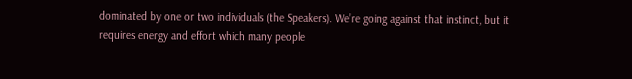dominated by one or two individuals (the Speakers). We’re going against that instinct, but it requires energy and effort which many people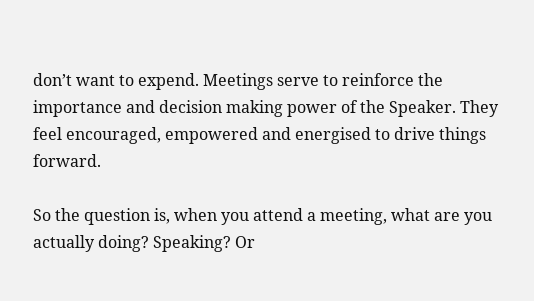don’t want to expend. Meetings serve to reinforce the importance and decision making power of the Speaker. They feel encouraged, empowered and energised to drive things forward.

So the question is, when you attend a meeting, what are you actually doing? Speaking? Or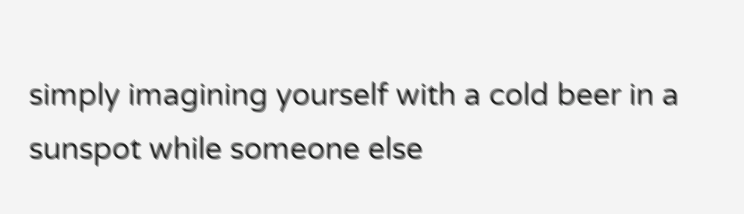simply imagining yourself with a cold beer in a sunspot while someone else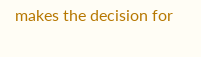makes the decision for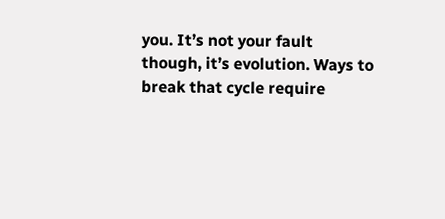you. It’s not your fault though, it’s evolution. Ways to break that cycle require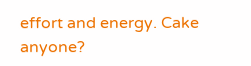effort and energy. Cake anyone?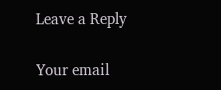Leave a Reply

Your email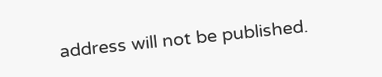address will not be published.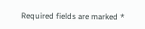Required fields are marked *